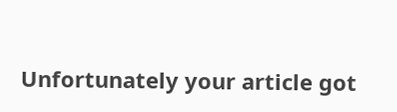Unfortunately your article got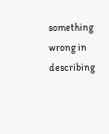something wrong in describing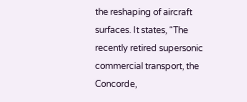the reshaping of aircraft surfaces. It states, “The recently retired supersonic commercial transport, the Concorde,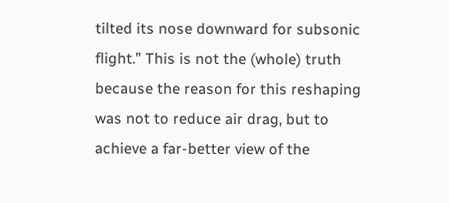tilted its nose downward for subsonic flight.” This is not the (whole) truth because the reason for this reshaping was not to reduce air drag, but to achieve a far-better view of the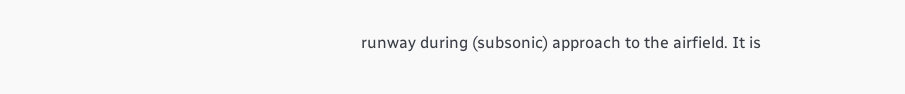runway during (subsonic) approach to the airfield. It is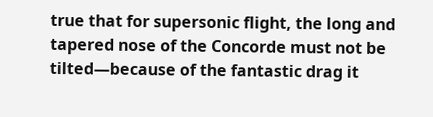true that for supersonic flight, the long and tapered nose of the Concorde must not be tilted—because of the fantastic drag it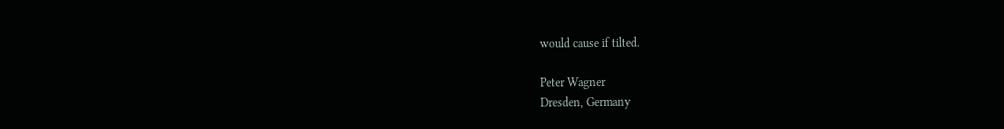would cause if tilted.

Peter Wagner
Dresden, Germany